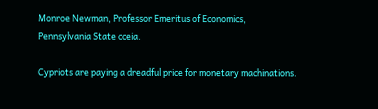Monroe Newman, Professor Emeritus of Economics, Pennsylvania State cceia.

Cypriots are paying a dreadful price for monetary machinations.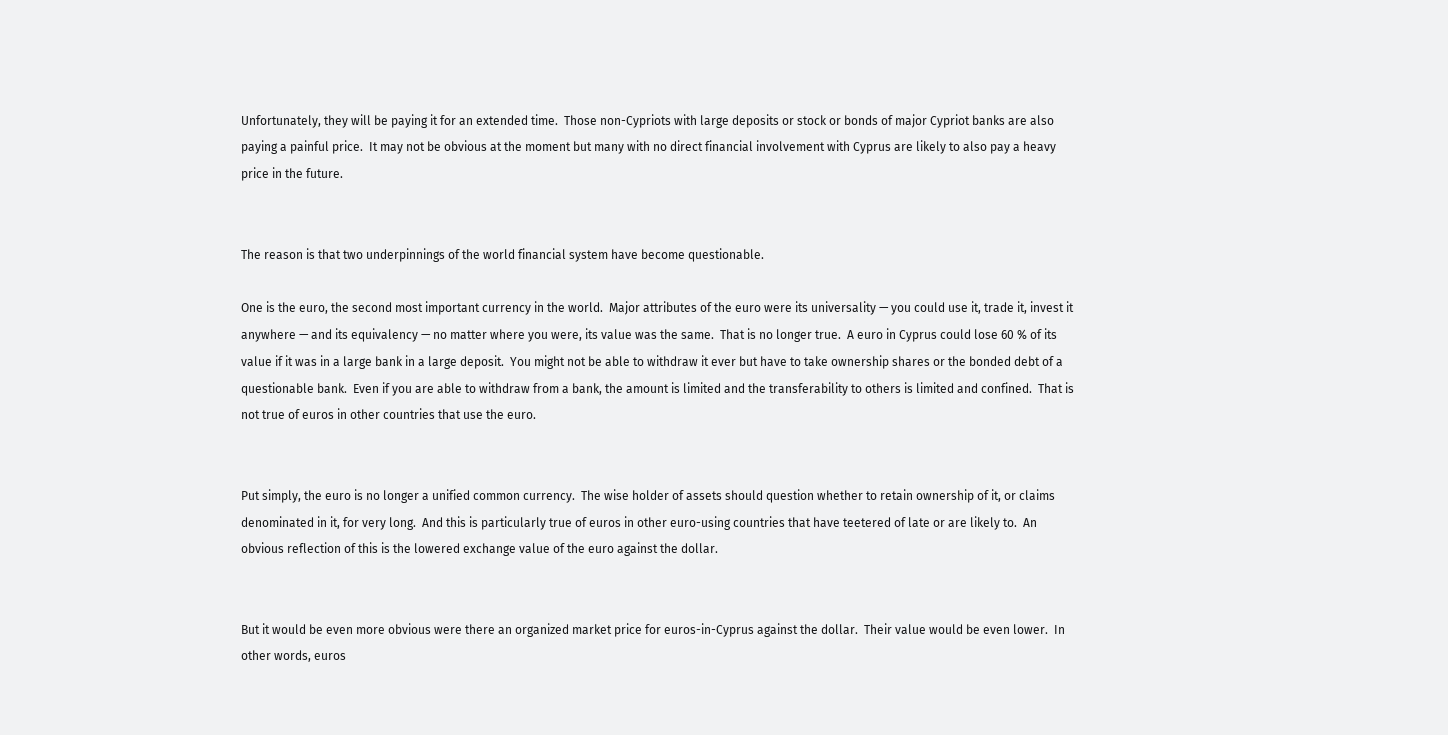Unfortunately, they will be paying it for an extended time.  Those non-Cypriots with large deposits or stock or bonds of major Cypriot banks are also paying a painful price.  It may not be obvious at the moment but many with no direct financial involvement with Cyprus are likely to also pay a heavy price in the future.


The reason is that two underpinnings of the world financial system have become questionable.

One is the euro, the second most important currency in the world.  Major attributes of the euro were its universality — you could use it, trade it, invest it anywhere — and its equivalency — no matter where you were, its value was the same.  That is no longer true.  A euro in Cyprus could lose 60 % of its value if it was in a large bank in a large deposit.  You might not be able to withdraw it ever but have to take ownership shares or the bonded debt of a questionable bank.  Even if you are able to withdraw from a bank, the amount is limited and the transferability to others is limited and confined.  That is not true of euros in other countries that use the euro.


Put simply, the euro is no longer a unified common currency.  The wise holder of assets should question whether to retain ownership of it, or claims denominated in it, for very long.  And this is particularly true of euros in other euro-using countries that have teetered of late or are likely to.  An obvious reflection of this is the lowered exchange value of the euro against the dollar.


But it would be even more obvious were there an organized market price for euros-in-Cyprus against the dollar.  Their value would be even lower.  In other words, euros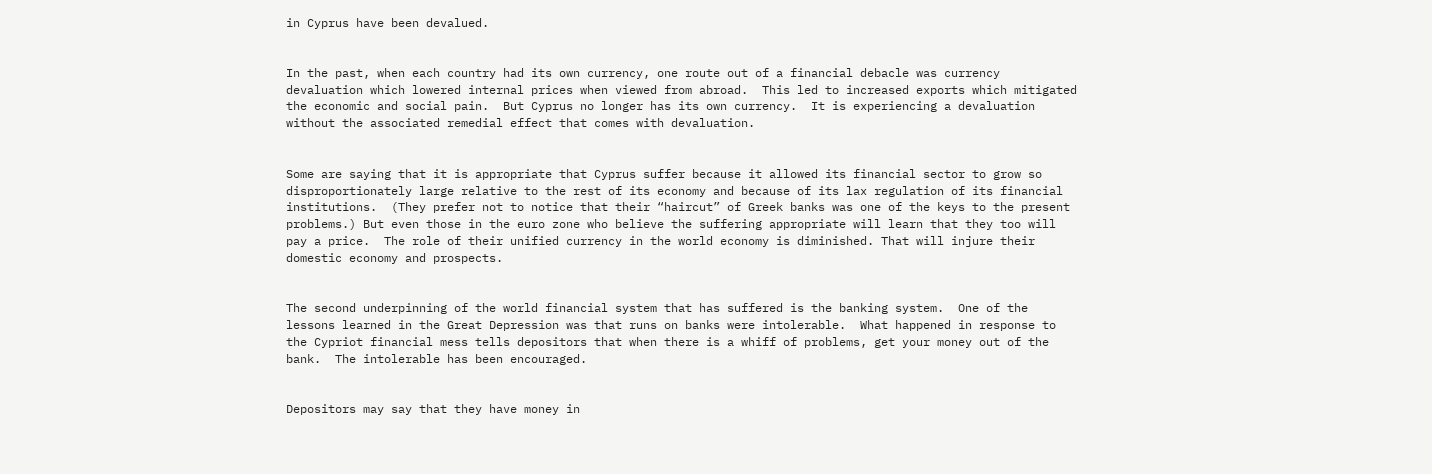in Cyprus have been devalued.


In the past, when each country had its own currency, one route out of a financial debacle was currency devaluation which lowered internal prices when viewed from abroad.  This led to increased exports which mitigated the economic and social pain.  But Cyprus no longer has its own currency.  It is experiencing a devaluation without the associated remedial effect that comes with devaluation.


Some are saying that it is appropriate that Cyprus suffer because it allowed its financial sector to grow so disproportionately large relative to the rest of its economy and because of its lax regulation of its financial institutions.  (They prefer not to notice that their “haircut” of Greek banks was one of the keys to the present problems.) But even those in the euro zone who believe the suffering appropriate will learn that they too will pay a price.  The role of their unified currency in the world economy is diminished. That will injure their domestic economy and prospects.


The second underpinning of the world financial system that has suffered is the banking system.  One of the lessons learned in the Great Depression was that runs on banks were intolerable.  What happened in response to the Cypriot financial mess tells depositors that when there is a whiff of problems, get your money out of the bank.  The intolerable has been encouraged.


Depositors may say that they have money in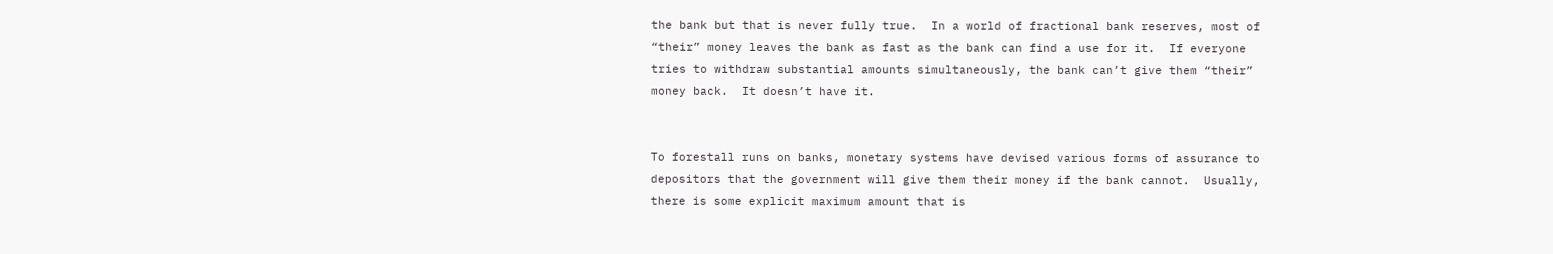the bank but that is never fully true.  In a world of fractional bank reserves, most of “their” money leaves the bank as fast as the bank can find a use for it.  If everyone tries to withdraw substantial amounts simultaneously, the bank can’t give them “their” money back.  It doesn’t have it.


To forestall runs on banks, monetary systems have devised various forms of assurance to depositors that the government will give them their money if the bank cannot.  Usually, there is some explicit maximum amount that is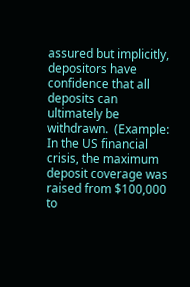assured but implicitly, depositors have confidence that all deposits can ultimately be withdrawn.  (Example:  In the US financial crisis, the maximum deposit coverage was raised from $100,000 to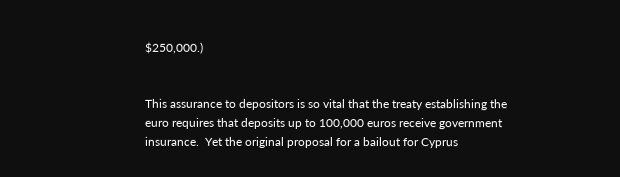$250,000.)


This assurance to depositors is so vital that the treaty establishing the euro requires that deposits up to 100,000 euros receive government insurance.  Yet the original proposal for a bailout for Cyprus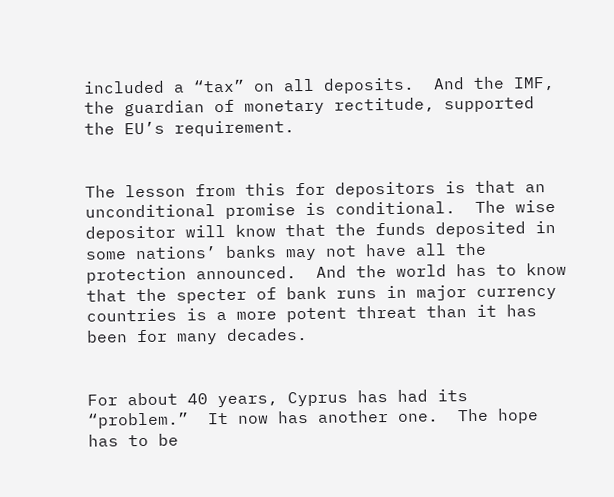included a “tax” on all deposits.  And the IMF, the guardian of monetary rectitude, supported the EU’s requirement.


The lesson from this for depositors is that an unconditional promise is conditional.  The wise depositor will know that the funds deposited in some nations’ banks may not have all the protection announced.  And the world has to know that the specter of bank runs in major currency countries is a more potent threat than it has been for many decades.


For about 40 years, Cyprus has had its “problem.”  It now has another one.  The hope has to be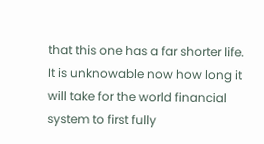that this one has a far shorter life. It is unknowable now how long it will take for the world financial system to first fully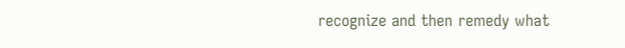recognize and then remedy what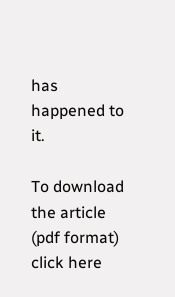has happened to it.

To download the article (pdf format) click here